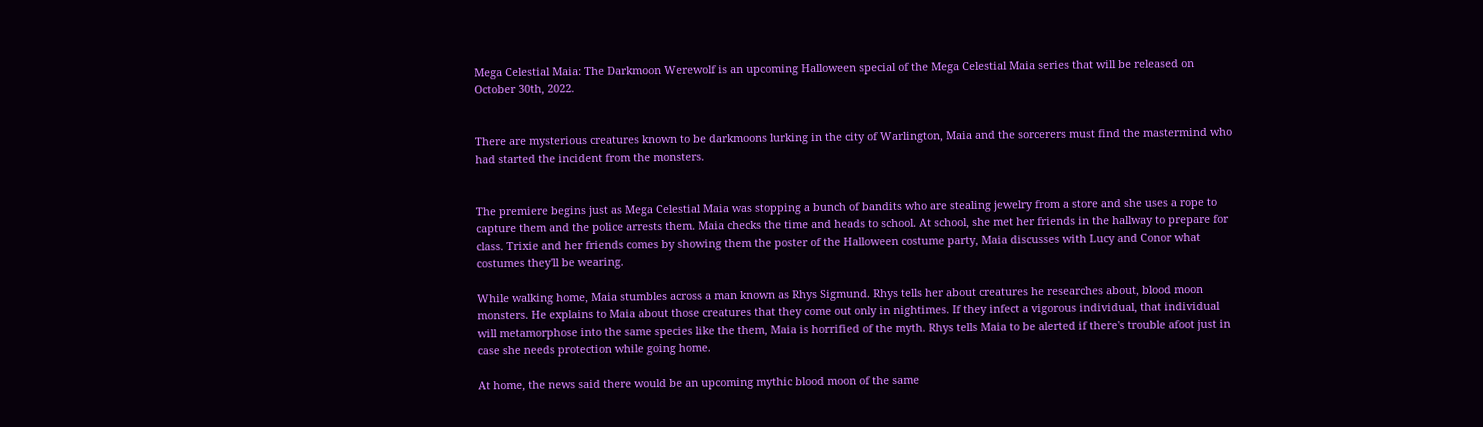Mega Celestial Maia: The Darkmoon Werewolf is an upcoming Halloween special of the Mega Celestial Maia series that will be released on October 30th, 2022.


There are mysterious creatures known to be darkmoons lurking in the city of Warlington, Maia and the sorcerers must find the mastermind who had started the incident from the monsters.


The premiere begins just as Mega Celestial Maia was stopping a bunch of bandits who are stealing jewelry from a store and she uses a rope to capture them and the police arrests them. Maia checks the time and heads to school. At school, she met her friends in the hallway to prepare for class. Trixie and her friends comes by showing them the poster of the Halloween costume party, Maia discusses with Lucy and Conor what costumes they'll be wearing.

While walking home, Maia stumbles across a man known as Rhys Sigmund. Rhys tells her about creatures he researches about, blood moon monsters. He explains to Maia about those creatures that they come out only in nightimes. If they infect a vigorous individual, that individual will metamorphose into the same species like the them, Maia is horrified of the myth. Rhys tells Maia to be alerted if there's trouble afoot just in case she needs protection while going home.

At home, the news said there would be an upcoming mythic blood moon of the same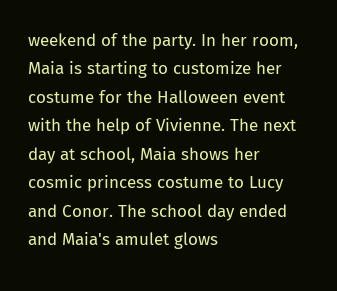weekend of the party. In her room, Maia is starting to customize her costume for the Halloween event with the help of Vivienne. The next day at school, Maia shows her cosmic princess costume to Lucy and Conor. The school day ended and Maia's amulet glows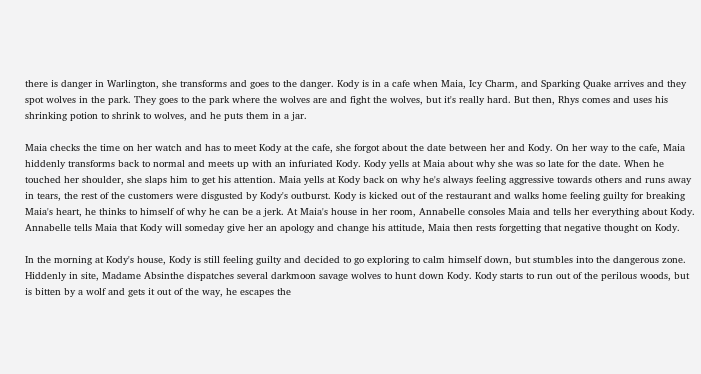there is danger in Warlington, she transforms and goes to the danger. Kody is in a cafe when Maia, Icy Charm, and Sparking Quake arrives and they spot wolves in the park. They goes to the park where the wolves are and fight the wolves, but it's really hard. But then, Rhys comes and uses his shrinking potion to shrink to wolves, and he puts them in a jar.

Maia checks the time on her watch and has to meet Kody at the cafe, she forgot about the date between her and Kody. On her way to the cafe, Maia hiddenly transforms back to normal and meets up with an infuriated Kody. Kody yells at Maia about why she was so late for the date. When he touched her shoulder, she slaps him to get his attention. Maia yells at Kody back on why he's always feeling aggressive towards others and runs away in tears, the rest of the customers were disgusted by Kody's outburst. Kody is kicked out of the restaurant and walks home feeling guilty for breaking Maia's heart, he thinks to himself of why he can be a jerk. At Maia's house in her room, Annabelle consoles Maia and tells her everything about Kody. Annabelle tells Maia that Kody will someday give her an apology and change his attitude, Maia then rests forgetting that negative thought on Kody.

In the morning at Kody's house, Kody is still feeling guilty and decided to go exploring to calm himself down, but stumbles into the dangerous zone. Hiddenly in site, Madame Absinthe dispatches several darkmoon savage wolves to hunt down Kody. Kody starts to run out of the perilous woods, but is bitten by a wolf and gets it out of the way, he escapes the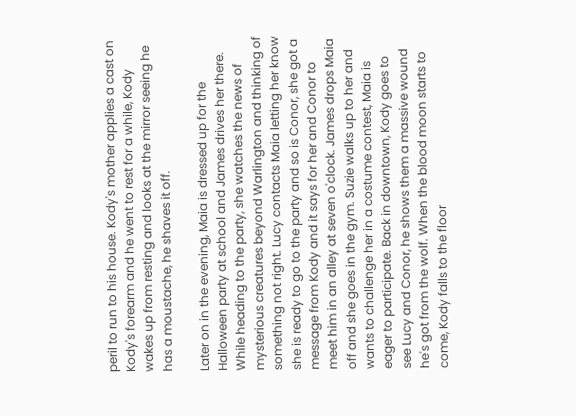peril to run to his house. Kody's mother applies a cast on Kody's forearm and he went to rest for a while, Kody wakes up from resting and looks at the mirror seeing he has a moustache, he shaves it off.

Later on in the evening, Maia is dressed up for the Halloween party at school and James drives her there. While heading to the party, she watches the news of mysterious creatures beyond Warlington and thinking of something not right. Lucy contacts Maia letting her know she is ready to go to the party and so is Conor, she got a message from Kody and it says for her and Conor to meet him in an alley at seven o'clock. James drops Maia off and she goes in the gym. Suzie walks up to her and wants to challenge her in a costume contest, Maia is eager to participate. Back in downtown, Kody goes to see Lucy and Conor, he shows them a massive wound he's got from the wolf. When the blood moon starts to come, Kody falls to the floor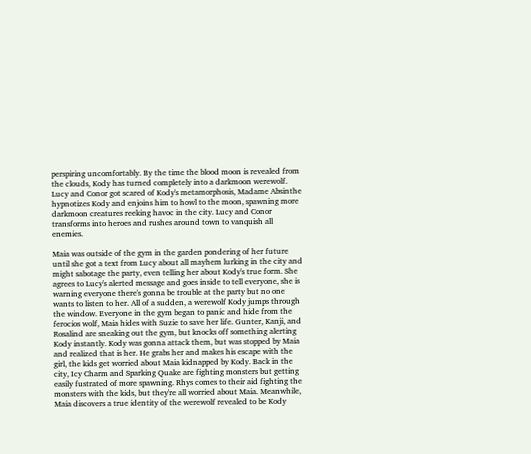perspiring uncomfortably. By the time the blood moon is revealed from the clouds, Kody has turned completely into a darkmoon werewolf. Lucy and Conor got scared of Kody's metamorphosis, Madame Absinthe hypnotizes Kody and enjoins him to howl to the moon, spawning more darkmoon creatures reeking havoc in the city. Lucy and Conor transforms into heroes and rushes around town to vanquish all enemies.

Maia was outside of the gym in the garden pondering of her future until she got a text from Lucy about all mayhem lurking in the city and might sabotage the party, even telling her about Kody's true form. She agrees to Lucy's alerted message and goes inside to tell everyone, she is warning everyone there's gonna be trouble at the party but no one wants to listen to her. All of a sudden, a werewolf Kody jumps through the window. Everyone in the gym began to panic and hide from the ferocios wolf, Maia hides with Suzie to save her life. Gunter, Kanji, and Rosalind are sneaking out the gym, but knocks off something alerting Kody instantly. Kody was gonna attack them, but was stopped by Maia and realized that is her. He grabs her and makes his escape with the girl, the kids get worried about Maia kidnapped by Kody. Back in the city, Icy Charm and Sparking Quake are fighting monsters but getting easily fustrated of more spawning. Rhys comes to their aid fighting the monsters with the kids, but they're all worried about Maia. Meanwhile, Maia discovers a true identity of the werewolf revealed to be Kody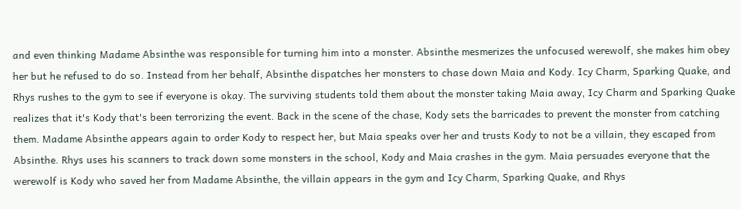and even thinking Madame Absinthe was responsible for turning him into a monster. Absinthe mesmerizes the unfocused werewolf, she makes him obey her but he refused to do so. Instead from her behalf, Absinthe dispatches her monsters to chase down Maia and Kody. Icy Charm, Sparking Quake, and Rhys rushes to the gym to see if everyone is okay. The surviving students told them about the monster taking Maia away, Icy Charm and Sparking Quake realizes that it's Kody that's been terrorizing the event. Back in the scene of the chase, Kody sets the barricades to prevent the monster from catching them. Madame Absinthe appears again to order Kody to respect her, but Maia speaks over her and trusts Kody to not be a villain, they escaped from Absinthe. Rhys uses his scanners to track down some monsters in the school, Kody and Maia crashes in the gym. Maia persuades everyone that the werewolf is Kody who saved her from Madame Absinthe, the villain appears in the gym and Icy Charm, Sparking Quake, and Rhys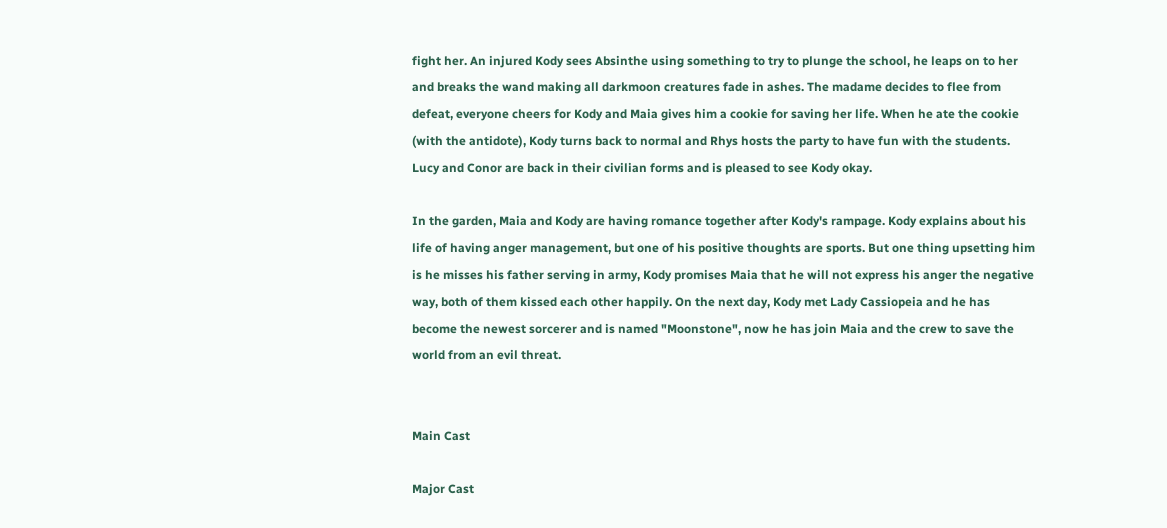fight her. An injured Kody sees Absinthe using something to try to plunge the school, he leaps on to her and breaks the wand making all darkmoon creatures fade in ashes. The madame decides to flee from defeat, everyone cheers for Kody and Maia gives him a cookie for saving her life. When he ate the cookie (with the antidote), Kody turns back to normal and Rhys hosts the party to have fun with the students. Lucy and Conor are back in their civilian forms and is pleased to see Kody okay.

In the garden, Maia and Kody are having romance together after Kody's rampage. Kody explains about his life of having anger management, but one of his positive thoughts are sports. But one thing upsetting him is he misses his father serving in army, Kody promises Maia that he will not express his anger the negative way, both of them kissed each other happily. On the next day, Kody met Lady Cassiopeia and he has become the newest sorcerer and is named "Moonstone", now he has join Maia and the crew to save the world from an evil threat.


Main Cast

Major Cast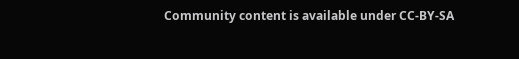Community content is available under CC-BY-SA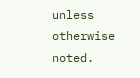unless otherwise noted.